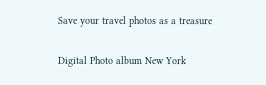Save your travel photos as a treasure

Digital Photo album New York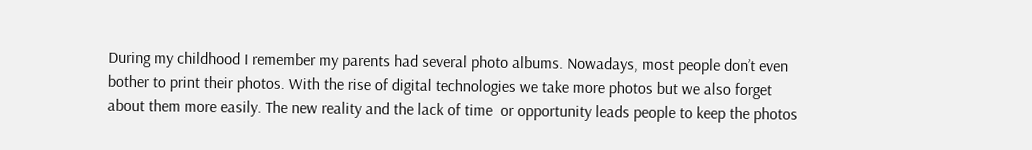During my childhood I remember my parents had several photo albums. Nowadays, most people don’t even bother to print their photos. With the rise of digital technologies we take more photos but we also forget about them more easily. The new reality and the lack of time  or opportunity leads people to keep the photos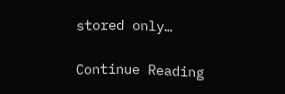stored only…

Continue Reading